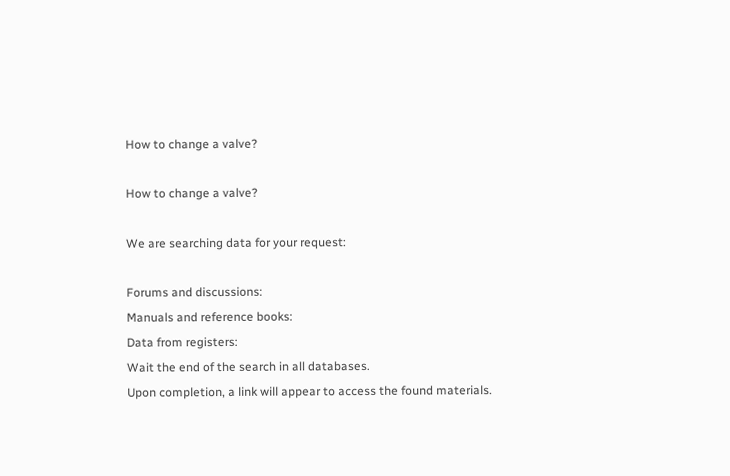How to change a valve?

How to change a valve?

We are searching data for your request:

Forums and discussions:
Manuals and reference books:
Data from registers:
Wait the end of the search in all databases.
Upon completion, a link will appear to access the found materials.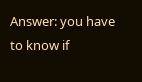Answer: you have to know if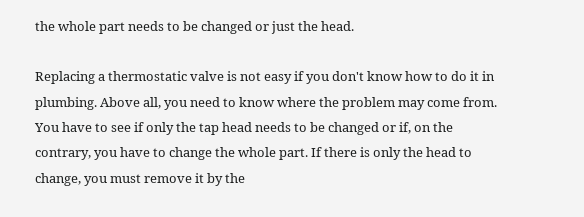the whole part needs to be changed or just the head.

Replacing a thermostatic valve is not easy if you don't know how to do it in plumbing. Above all, you need to know where the problem may come from. You have to see if only the tap head needs to be changed or if, on the contrary, you have to change the whole part. If there is only the head to change, you must remove it by the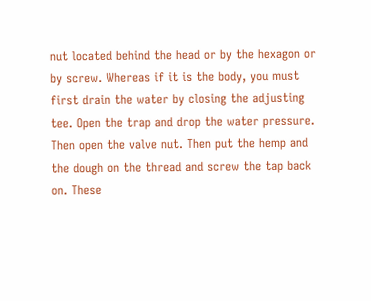nut located behind the head or by the hexagon or by screw. Whereas if it is the body, you must first drain the water by closing the adjusting tee. Open the trap and drop the water pressure. Then open the valve nut. Then put the hemp and the dough on the thread and screw the tap back on. These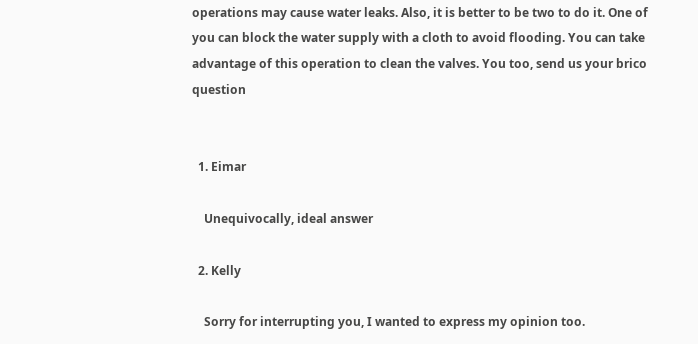operations may cause water leaks. Also, it is better to be two to do it. One of you can block the water supply with a cloth to avoid flooding. You can take advantage of this operation to clean the valves. You too, send us your brico question


  1. Eimar

    Unequivocally, ideal answer

  2. Kelly

    Sorry for interrupting you, I wanted to express my opinion too.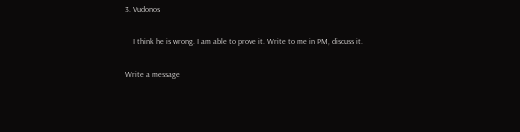3. Vudonos

    I think he is wrong. I am able to prove it. Write to me in PM, discuss it.

Write a message